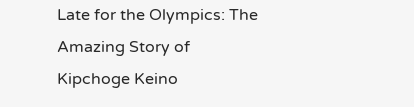Late for the Olympics: The Amazing Story of Kipchoge Keino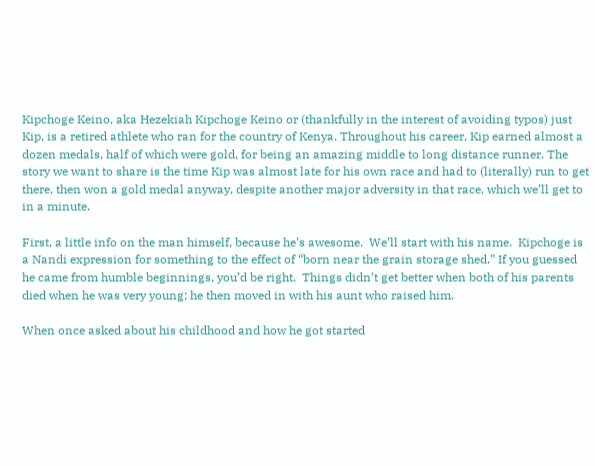Kipchoge Keino, aka Hezekiah Kipchoge Keino or (thankfully in the interest of avoiding typos) just Kip, is a retired athlete who ran for the country of Kenya. Throughout his career, Kip earned almost a dozen medals, half of which were gold, for being an amazing middle to long distance runner. The story we want to share is the time Kip was almost late for his own race and had to (literally) run to get there, then won a gold medal anyway, despite another major adversity in that race, which we’ll get to in a minute.

First, a little info on the man himself, because he’s awesome.  We’ll start with his name.  Kipchoge is a Nandi expression for something to the effect of “born near the grain storage shed.” If you guessed he came from humble beginnings, you’d be right.  Things didn’t get better when both of his parents died when he was very young; he then moved in with his aunt who raised him.

When once asked about his childhood and how he got started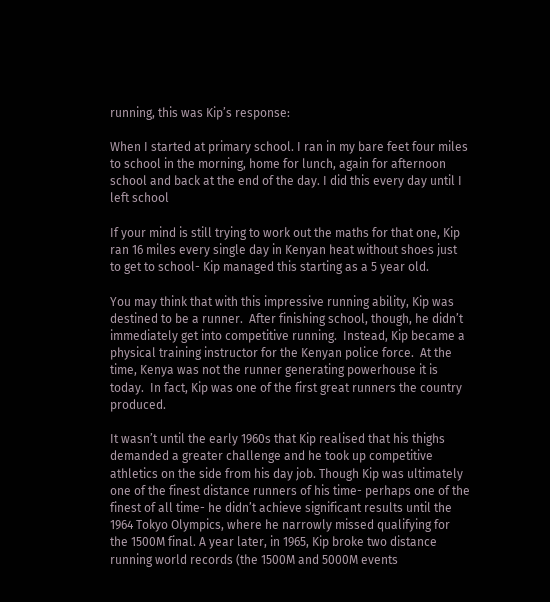running, this was Kip’s response:

When I started at primary school. I ran in my bare feet four miles to school in the morning, home for lunch, again for afternoon school and back at the end of the day. I did this every day until I left school

If your mind is still trying to work out the maths for that one, Kip ran 16 miles every single day in Kenyan heat without shoes just to get to school- Kip managed this starting as a 5 year old.

You may think that with this impressive running ability, Kip was destined to be a runner.  After finishing school, though, he didn’t immediately get into competitive running.  Instead, Kip became a physical training instructor for the Kenyan police force.  At the time, Kenya was not the runner generating powerhouse it is today.  In fact, Kip was one of the first great runners the country produced.

It wasn’t until the early 1960s that Kip realised that his thighs demanded a greater challenge and he took up competitive athletics on the side from his day job. Though Kip was ultimately one of the finest distance runners of his time- perhaps one of the finest of all time- he didn’t achieve significant results until the 1964 Tokyo Olympics, where he narrowly missed qualifying for the 1500M final. A year later, in 1965, Kip broke two distance running world records (the 1500M and 5000M events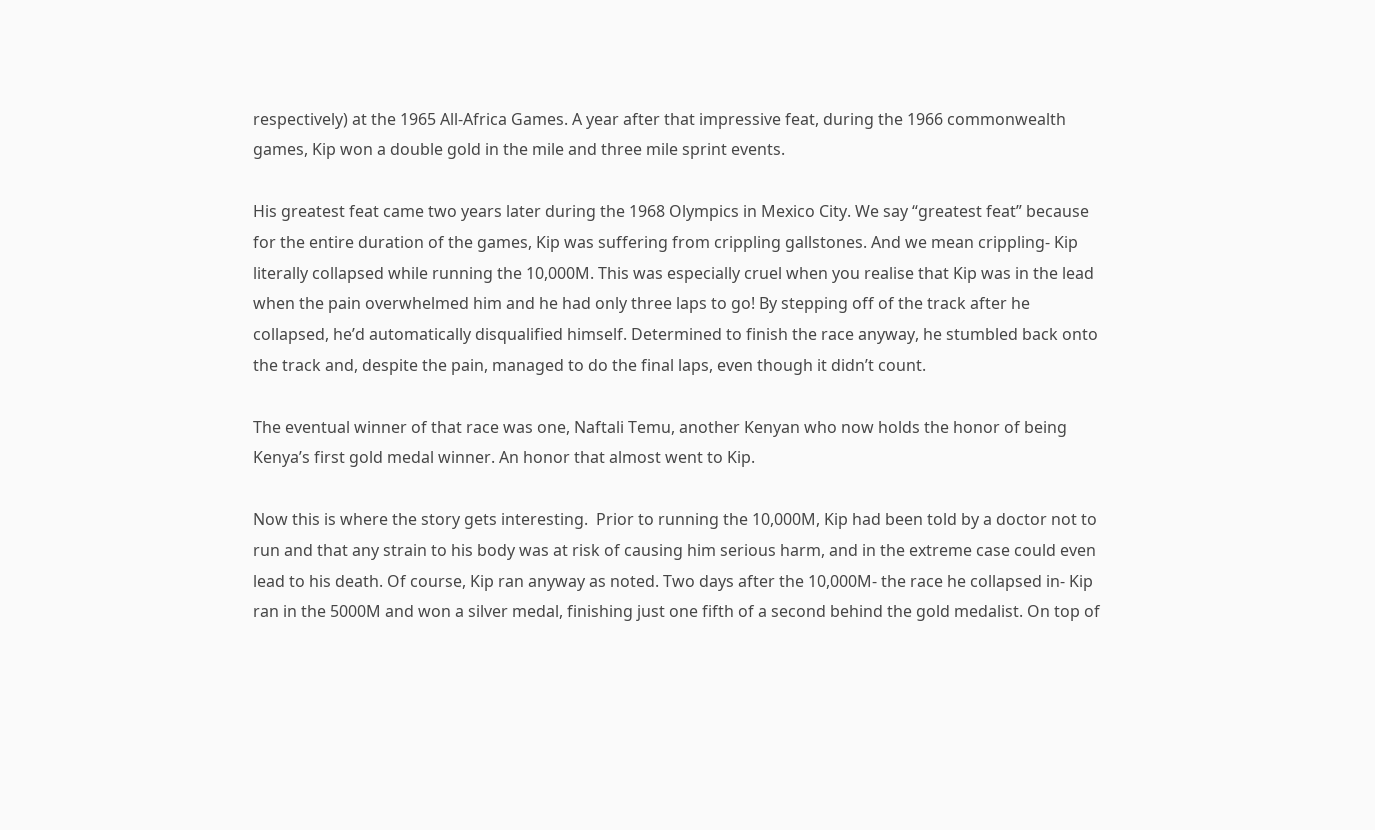respectively) at the 1965 All-Africa Games. A year after that impressive feat, during the 1966 commonwealth games, Kip won a double gold in the mile and three mile sprint events.

His greatest feat came two years later during the 1968 Olympics in Mexico City. We say “greatest feat” because for the entire duration of the games, Kip was suffering from crippling gallstones. And we mean crippling- Kip literally collapsed while running the 10,000M. This was especially cruel when you realise that Kip was in the lead when the pain overwhelmed him and he had only three laps to go! By stepping off of the track after he collapsed, he’d automatically disqualified himself. Determined to finish the race anyway, he stumbled back onto the track and, despite the pain, managed to do the final laps, even though it didn’t count.

The eventual winner of that race was one, Naftali Temu, another Kenyan who now holds the honor of being Kenya’s first gold medal winner. An honor that almost went to Kip.

Now this is where the story gets interesting.  Prior to running the 10,000M, Kip had been told by a doctor not to run and that any strain to his body was at risk of causing him serious harm, and in the extreme case could even lead to his death. Of course, Kip ran anyway as noted. Two days after the 10,000M- the race he collapsed in- Kip ran in the 5000M and won a silver medal, finishing just one fifth of a second behind the gold medalist. On top of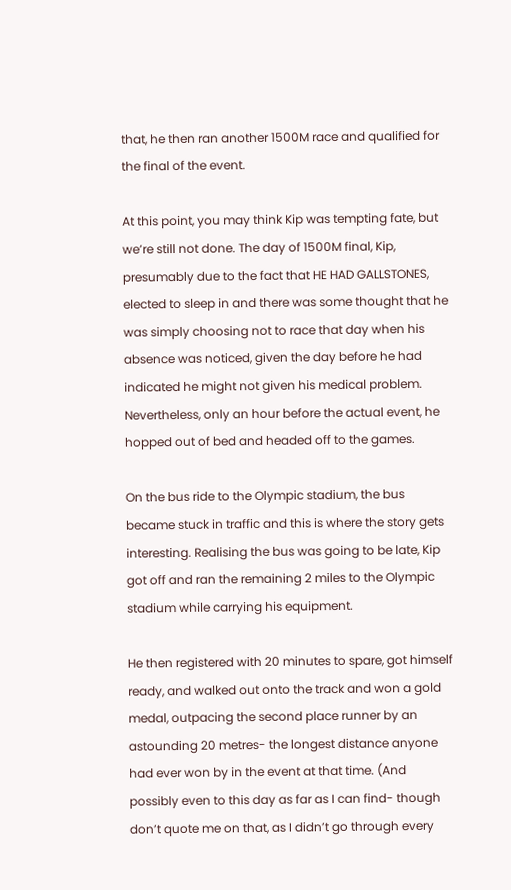that, he then ran another 1500M race and qualified for the final of the event.

At this point, you may think Kip was tempting fate, but we’re still not done. The day of 1500M final, Kip, presumably due to the fact that HE HAD GALLSTONES, elected to sleep in and there was some thought that he was simply choosing not to race that day when his absence was noticed, given the day before he had indicated he might not given his medical problem.  Nevertheless, only an hour before the actual event, he hopped out of bed and headed off to the games.

On the bus ride to the Olympic stadium, the bus became stuck in traffic and this is where the story gets interesting. Realising the bus was going to be late, Kip got off and ran the remaining 2 miles to the Olympic stadium while carrying his equipment.

He then registered with 20 minutes to spare, got himself ready, and walked out onto the track and won a gold medal, outpacing the second place runner by an astounding 20 metres- the longest distance anyone had ever won by in the event at that time. (And possibly even to this day as far as I can find- though don’t quote me on that, as I didn’t go through every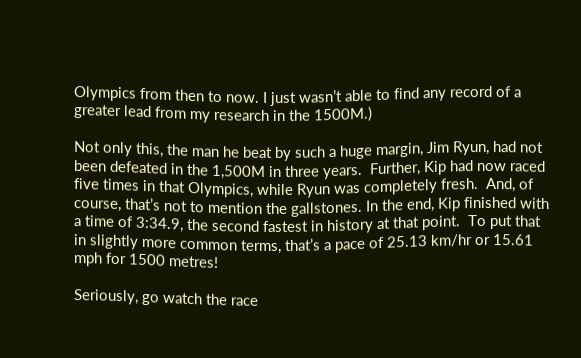Olympics from then to now. I just wasn’t able to find any record of a greater lead from my research in the 1500M.)

Not only this, the man he beat by such a huge margin, Jim Ryun, had not been defeated in the 1,500M in three years.  Further, Kip had now raced five times in that Olympics, while Ryun was completely fresh.  And, of course, that’s not to mention the gallstones. In the end, Kip finished with a time of 3:34.9, the second fastest in history at that point.  To put that in slightly more common terms, that’s a pace of 25.13 km/hr or 15.61 mph for 1500 metres!

Seriously, go watch the race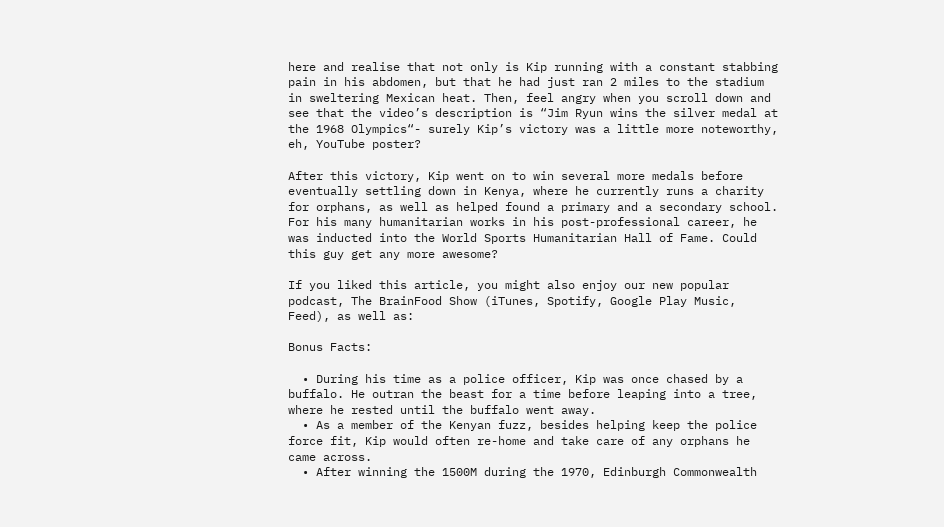here and realise that not only is Kip running with a constant stabbing pain in his abdomen, but that he had just ran 2 miles to the stadium in sweltering Mexican heat. Then, feel angry when you scroll down and see that the video’s description is “Jim Ryun wins the silver medal at the 1968 Olympics“- surely Kip’s victory was a little more noteworthy, eh, YouTube poster?

After this victory, Kip went on to win several more medals before eventually settling down in Kenya, where he currently runs a charity for orphans, as well as helped found a primary and a secondary school. For his many humanitarian works in his post-professional career, he was inducted into the World Sports Humanitarian Hall of Fame. Could this guy get any more awesome?

If you liked this article, you might also enjoy our new popular podcast, The BrainFood Show (iTunes, Spotify, Google Play Music, Feed), as well as:

Bonus Facts:

  • During his time as a police officer, Kip was once chased by a buffalo. He outran the beast for a time before leaping into a tree, where he rested until the buffalo went away.
  • As a member of the Kenyan fuzz, besides helping keep the police force fit, Kip would often re-home and take care of any orphans he came across.
  • After winning the 1500M during the 1970, Edinburgh Commonwealth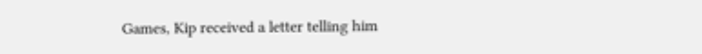Games, Kip received a letter telling him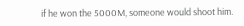if he won the 5000M, someone would shoot him.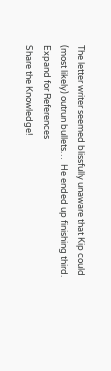The letter writer seemed blissfully unaware that Kip could (most likely) outrun bullets…  He ended up finishing third.
Expand for References
Share the Knowledge!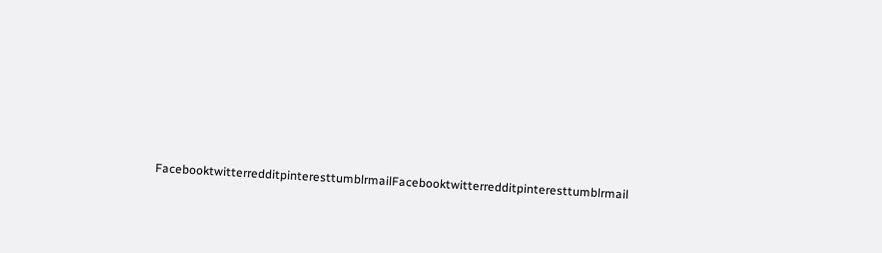FacebooktwitterredditpinteresttumblrmailFacebooktwitterredditpinteresttumblrmail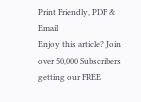Print Friendly, PDF & Email
Enjoy this article? Join over 50,000 Subscribers getting our FREE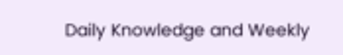Daily Knowledge and Weekly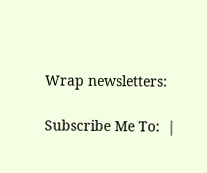Wrap newsletters:

Subscribe Me To:  |